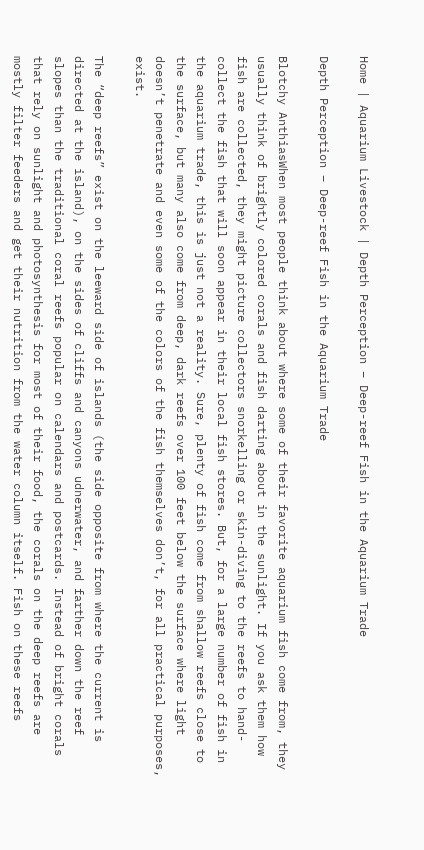Home | Aquarium Livestock | Depth Perception – Deep-reef Fish in the Aquarium Trade

Depth Perception – Deep-reef Fish in the Aquarium Trade

Blotchy AnthiasWhen most people think about where some of their favorite aquarium fish come from, they usually think of brightly colored corals and fish darting about in the sunlight. If you ask them how fish are collected, they might picture collectors snorkelling or skin-diving to the reefs to hand-collect the fish that will soon appear in their local fish stores. But, for a large number of fish in the aquarium trade, this is just not a reality. Sure, plenty of fish come from shallow reefs close to the surface, but many also come from deep, dark reefs over 100 feet below the surface where light doesn’t penetrate and even some of the colors of the fish themselves don’t, for all practical purposes, exist.

The “deep reefs” exist on the leeward side of islands (the side opposite from where the current is directed at the island), on the sides of cliffs and canyons udnerwater, and farther down the reef slopes than the traditional coral reefs popular on calendars and postcards. Instead of bright corals that rely on sunlight and photosynthesis for most of their food, the corals on the deep reefs are mostly filter feeders and get their nutrition from the water column itself. Fish on these reefs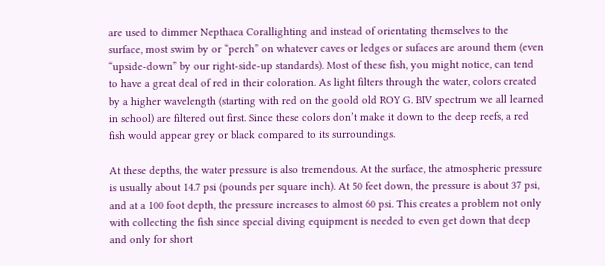are used to dimmer Nepthaea Corallighting and instead of orientating themselves to the surface, most swim by or “perch” on whatever caves or ledges or sufaces are around them (even “upside-down” by our right-side-up standards). Most of these fish, you might notice, can tend to have a great deal of red in their coloration. As light filters through the water, colors created by a higher wavelength (starting with red on the goold old ROY G. BIV spectrum we all learned in school) are filtered out first. Since these colors don’t make it down to the deep reefs, a red fish would appear grey or black compared to its surroundings.

At these depths, the water pressure is also tremendous. At the surface, the atmospheric pressure is usually about 14.7 psi (pounds per square inch). At 50 feet down, the pressure is about 37 psi, and at a 100 foot depth, the pressure increases to almost 60 psi. This creates a problem not only with collecting the fish since special diving equipment is needed to even get down that deep and only for short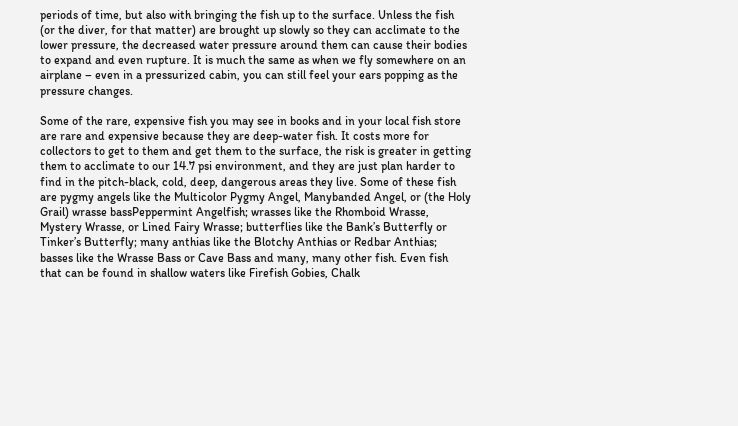periods of time, but also with bringing the fish up to the surface. Unless the fish (or the diver, for that matter) are brought up slowly so they can acclimate to the lower pressure, the decreased water pressure around them can cause their bodies to expand and even rupture. It is much the same as when we fly somewhere on an airplane – even in a pressurized cabin, you can still feel your ears popping as the pressure changes.

Some of the rare, expensive fish you may see in books and in your local fish store are rare and expensive because they are deep-water fish. It costs more for collectors to get to them and get them to the surface, the risk is greater in getting them to acclimate to our 14.7 psi environment, and they are just plan harder to find in the pitch-black, cold, deep, dangerous areas they live. Some of these fish are pygmy angels like the Multicolor Pygmy Angel, Manybanded Angel, or (the Holy Grail) wrasse bassPeppermint Angelfish; wrasses like the Rhomboid Wrasse, Mystery Wrasse, or Lined Fairy Wrasse; butterflies like the Bank’s Butterfly or Tinker’s Butterfly; many anthias like the Blotchy Anthias or Redbar Anthias; basses like the Wrasse Bass or Cave Bass and many, many other fish. Even fish that can be found in shallow waters like Firefish Gobies, Chalk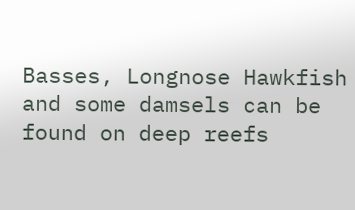Basses, Longnose Hawkfish and some damsels can be found on deep reefs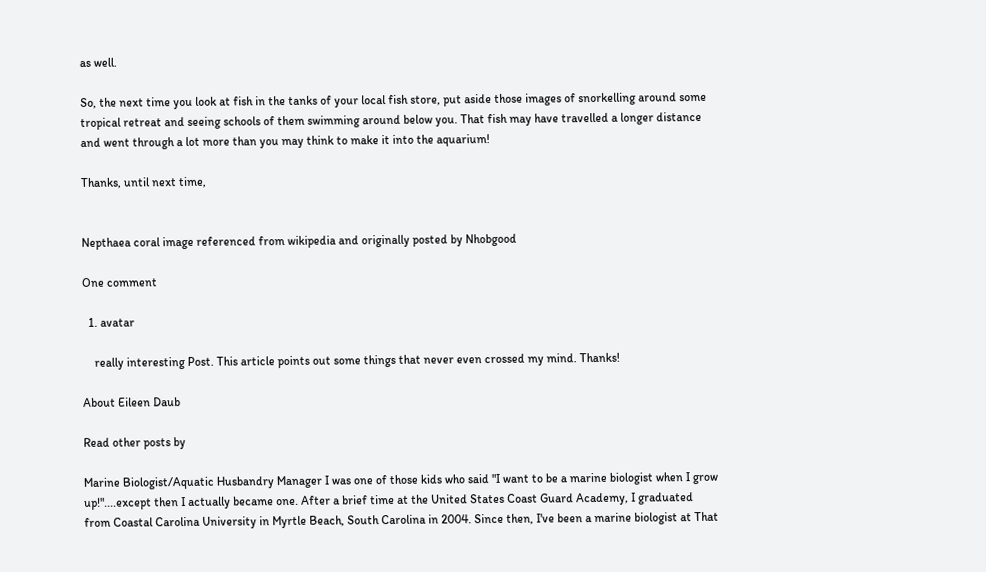as well.

So, the next time you look at fish in the tanks of your local fish store, put aside those images of snorkelling around some tropical retreat and seeing schools of them swimming around below you. That fish may have travelled a longer distance and went through a lot more than you may think to make it into the aquarium!

Thanks, until next time,


Nepthaea coral image referenced from wikipedia and originally posted by Nhobgood

One comment

  1. avatar

    really interesting Post. This article points out some things that never even crossed my mind. Thanks!

About Eileen Daub

Read other posts by

Marine Biologist/Aquatic Husbandry Manager I was one of those kids who said "I want to be a marine biologist when I grow up!"....except then I actually became one. After a brief time at the United States Coast Guard Academy, I graduated from Coastal Carolina University in Myrtle Beach, South Carolina in 2004. Since then, I've been a marine biologist at That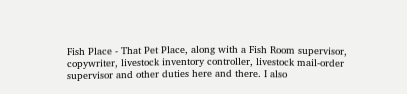Fish Place - That Pet Place, along with a Fish Room supervisor, copywriter, livestock inventory controller, livestock mail-order supervisor and other duties here and there. I also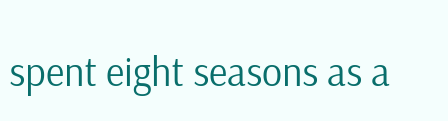spent eight seasons as a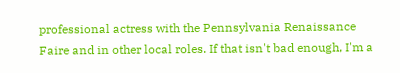professional actress with the Pennsylvania Renaissance Faire and in other local roles. If that isn't bad enough, I'm a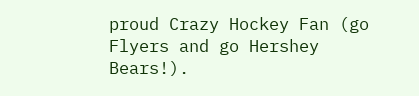proud Crazy Hockey Fan (go Flyers and go Hershey Bears!).